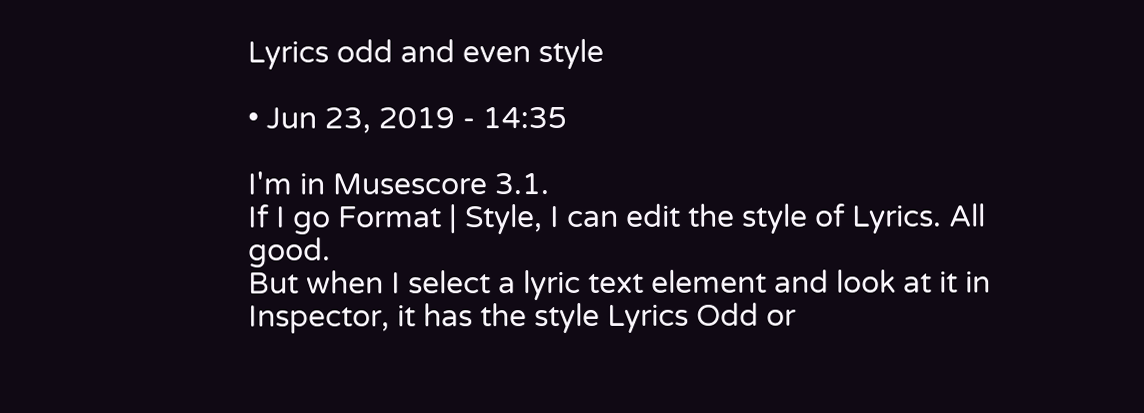Lyrics odd and even style

• Jun 23, 2019 - 14:35

I'm in Musescore 3.1.
If I go Format | Style, I can edit the style of Lyrics. All good.
But when I select a lyric text element and look at it in Inspector, it has the style Lyrics Odd or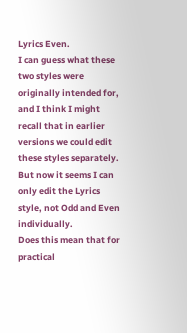Lyrics Even.
I can guess what these two styles were originally intended for, and I think I might recall that in earlier versions we could edit these styles separately.
But now it seems I can only edit the Lyrics style, not Odd and Even individually.
Does this mean that for practical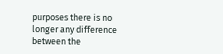purposes there is no longer any difference between the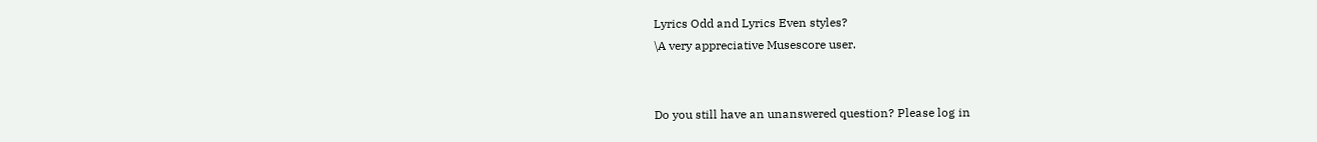Lyrics Odd and Lyrics Even styles?
\A very appreciative Musescore user.


Do you still have an unanswered question? Please log in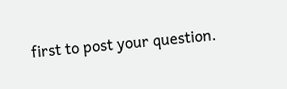first to post your question.